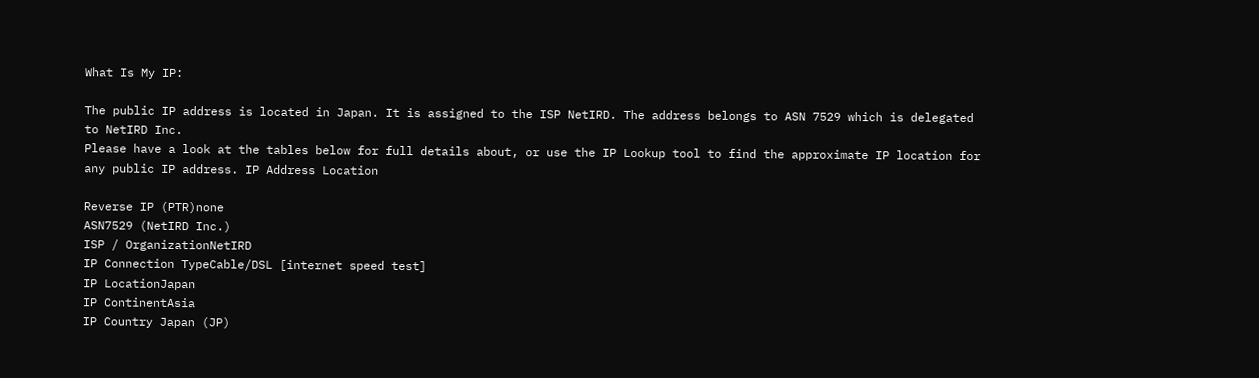What Is My IP:

The public IP address is located in Japan. It is assigned to the ISP NetIRD. The address belongs to ASN 7529 which is delegated to NetIRD Inc.
Please have a look at the tables below for full details about, or use the IP Lookup tool to find the approximate IP location for any public IP address. IP Address Location

Reverse IP (PTR)none
ASN7529 (NetIRD Inc.)
ISP / OrganizationNetIRD
IP Connection TypeCable/DSL [internet speed test]
IP LocationJapan
IP ContinentAsia
IP Country Japan (JP)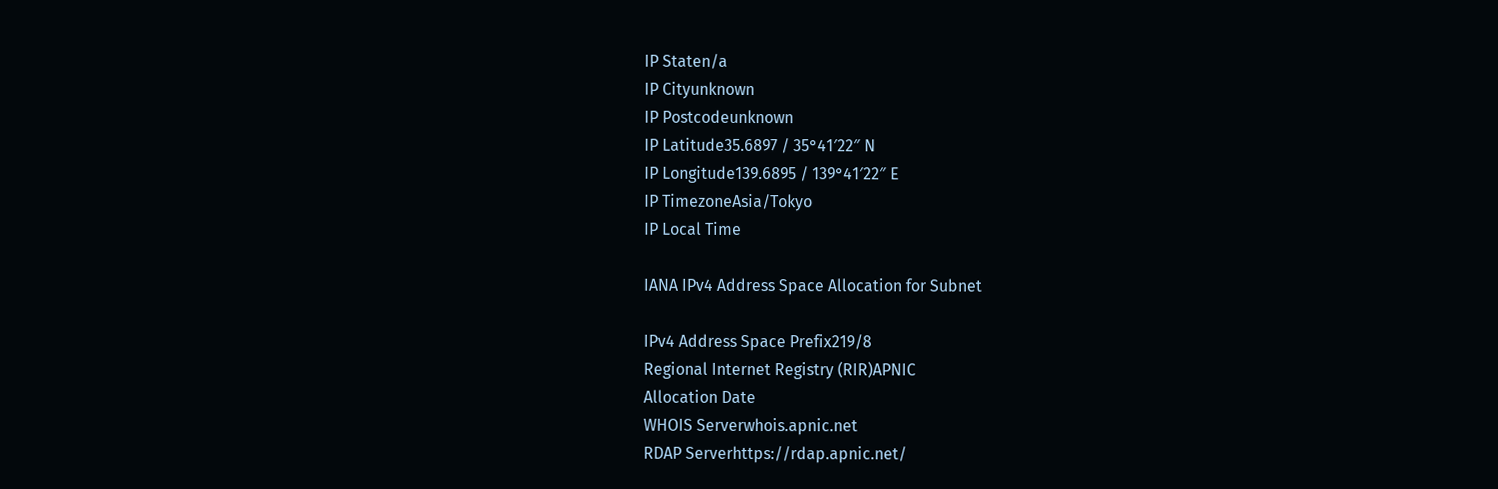IP Staten/a
IP Cityunknown
IP Postcodeunknown
IP Latitude35.6897 / 35°41′22″ N
IP Longitude139.6895 / 139°41′22″ E
IP TimezoneAsia/Tokyo
IP Local Time

IANA IPv4 Address Space Allocation for Subnet

IPv4 Address Space Prefix219/8
Regional Internet Registry (RIR)APNIC
Allocation Date
WHOIS Serverwhois.apnic.net
RDAP Serverhttps://rdap.apnic.net/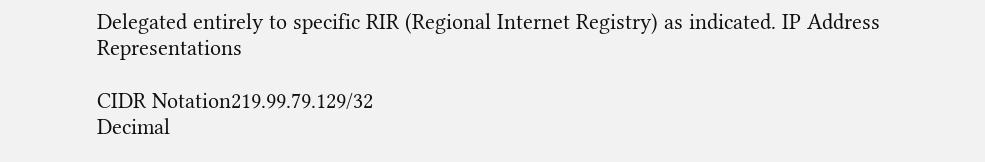Delegated entirely to specific RIR (Regional Internet Registry) as indicated. IP Address Representations

CIDR Notation219.99.79.129/32
Decimal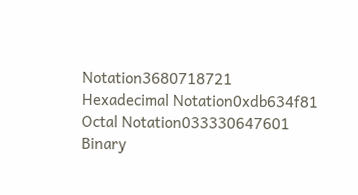Notation3680718721
Hexadecimal Notation0xdb634f81
Octal Notation033330647601
Binary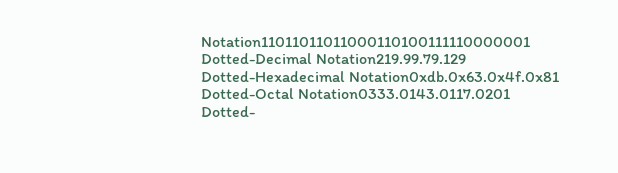Notation11011011011000110100111110000001
Dotted-Decimal Notation219.99.79.129
Dotted-Hexadecimal Notation0xdb.0x63.0x4f.0x81
Dotted-Octal Notation0333.0143.0117.0201
Dotted-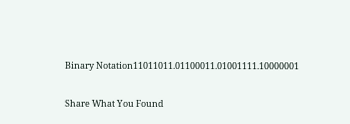Binary Notation11011011.01100011.01001111.10000001

Share What You Found